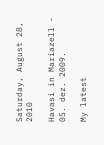Saturday, August 28, 2010

Havasi in Mariazell - 05. dez. 2009.

My latest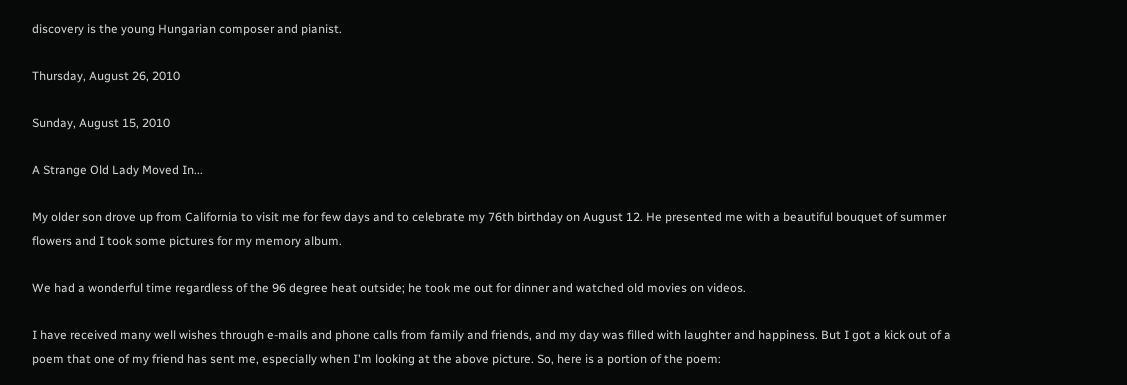discovery is the young Hungarian composer and pianist.

Thursday, August 26, 2010

Sunday, August 15, 2010

A Strange Old Lady Moved In...

My older son drove up from California to visit me for few days and to celebrate my 76th birthday on August 12. He presented me with a beautiful bouquet of summer flowers and I took some pictures for my memory album.

We had a wonderful time regardless of the 96 degree heat outside; he took me out for dinner and watched old movies on videos.

I have received many well wishes through e-mails and phone calls from family and friends, and my day was filled with laughter and happiness. But I got a kick out of a poem that one of my friend has sent me, especially when I'm looking at the above picture. So, here is a portion of the poem: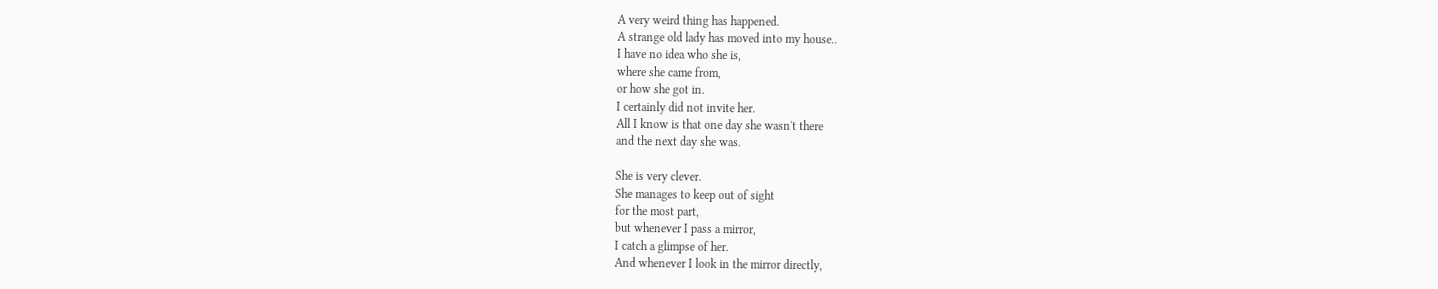A very weird thing has happened.
A strange old lady has moved into my house..
I have no idea who she is,
where she came from,
or how she got in.
I certainly did not invite her.
All I know is that one day she wasn't there
and the next day she was.

She is very clever.
She manages to keep out of sight
for the most part,
but whenever I pass a mirror,
I catch a glimpse of her.
And whenever I look in the mirror directly,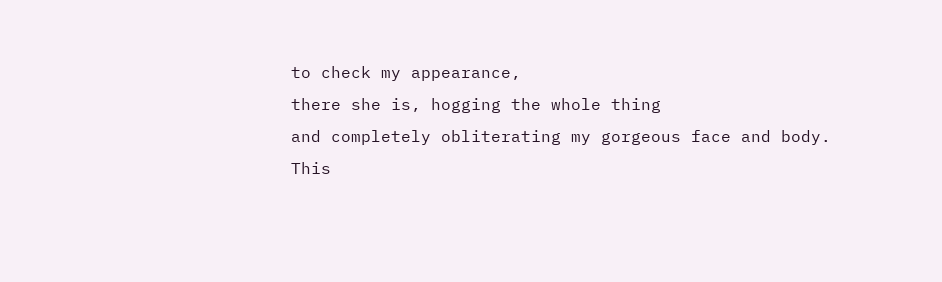to check my appearance,
there she is, hogging the whole thing
and completely obliterating my gorgeous face and body.
This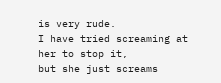is very rude.
I have tried screaming at her to stop it,
but she just screams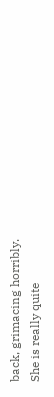back, grimacing horribly.
She is really quite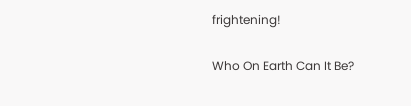frightening!

Who On Earth Can It Be?